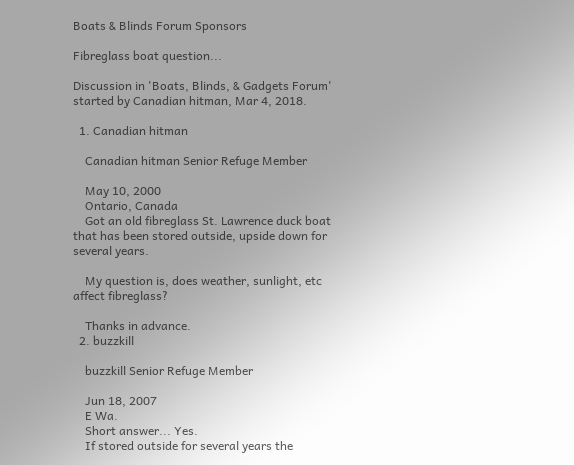Boats & Blinds Forum Sponsors

Fibreglass boat question...

Discussion in 'Boats, Blinds, & Gadgets Forum' started by Canadian hitman, Mar 4, 2018.

  1. Canadian hitman

    Canadian hitman Senior Refuge Member

    May 10, 2000
    Ontario, Canada
    Got an old fibreglass St. Lawrence duck boat that has been stored outside, upside down for several years.

    My question is, does weather, sunlight, etc affect fibreglass?

    Thanks in advance.
  2. buzzkill

    buzzkill Senior Refuge Member

    Jun 18, 2007
    E Wa.
    Short answer... Yes.
    If stored outside for several years the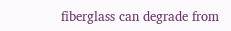fiberglass can degrade from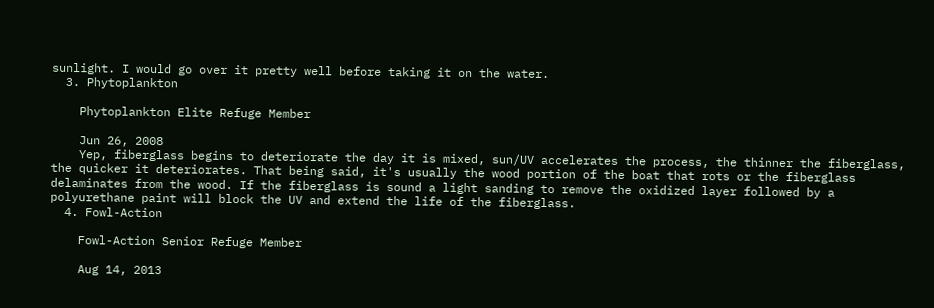sunlight. I would go over it pretty well before taking it on the water.
  3. Phytoplankton

    Phytoplankton Elite Refuge Member

    Jun 26, 2008
    Yep, fiberglass begins to deteriorate the day it is mixed, sun/UV accelerates the process, the thinner the fiberglass, the quicker it deteriorates. That being said, it's usually the wood portion of the boat that rots or the fiberglass delaminates from the wood. If the fiberglass is sound a light sanding to remove the oxidized layer followed by a polyurethane paint will block the UV and extend the life of the fiberglass.
  4. Fowl-Action

    Fowl-Action Senior Refuge Member

    Aug 14, 2013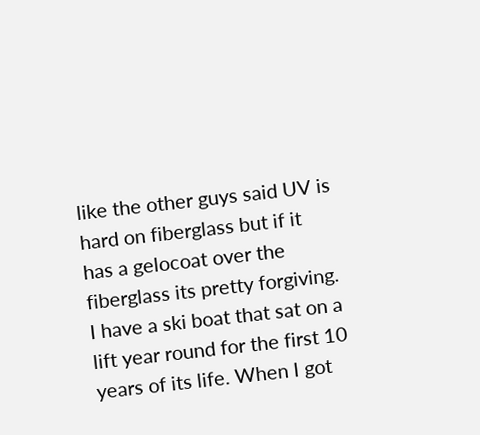like the other guys said UV is hard on fiberglass but if it has a gelocoat over the fiberglass its pretty forgiving. I have a ski boat that sat on a lift year round for the first 10 years of its life. When I got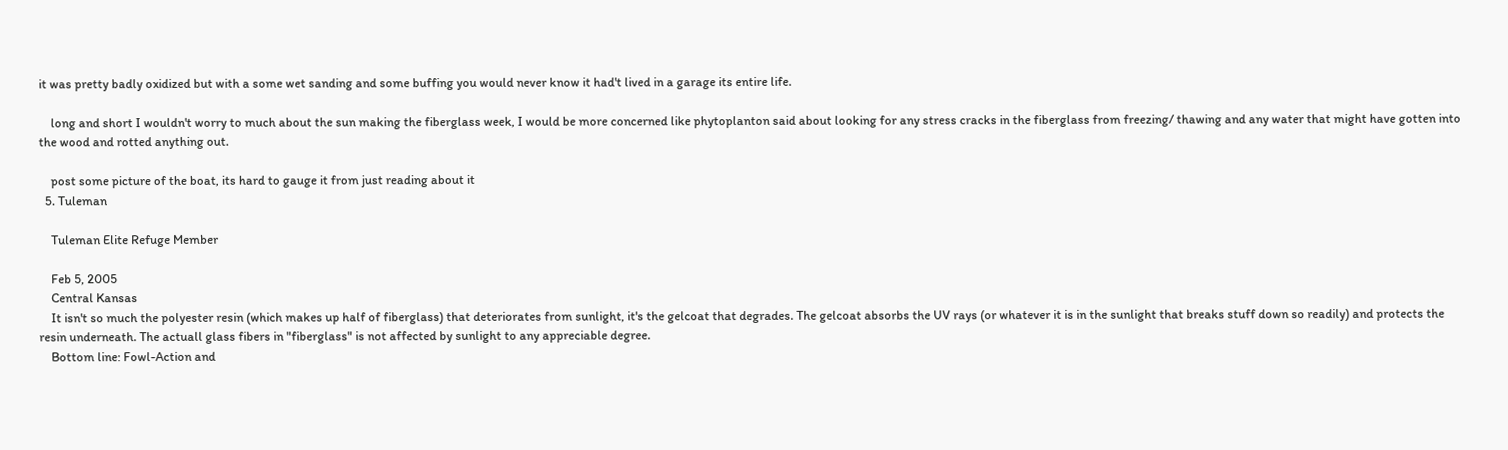it was pretty badly oxidized but with a some wet sanding and some buffing you would never know it had't lived in a garage its entire life.

    long and short I wouldn't worry to much about the sun making the fiberglass week, I would be more concerned like phytoplanton said about looking for any stress cracks in the fiberglass from freezing/ thawing and any water that might have gotten into the wood and rotted anything out.

    post some picture of the boat, its hard to gauge it from just reading about it
  5. Tuleman

    Tuleman Elite Refuge Member

    Feb 5, 2005
    Central Kansas
    It isn't so much the polyester resin (which makes up half of fiberglass) that deteriorates from sunlight, it's the gelcoat that degrades. The gelcoat absorbs the UV rays (or whatever it is in the sunlight that breaks stuff down so readily) and protects the resin underneath. The actuall glass fibers in "fiberglass" is not affected by sunlight to any appreciable degree.
    Bottom line: Fowl-Action and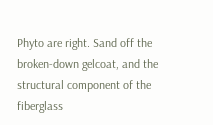Phyto are right. Sand off the broken-down gelcoat, and the structural component of the fiberglass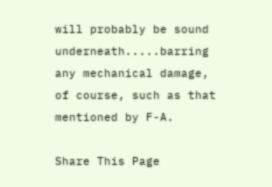will probably be sound underneath.....barring any mechanical damage, of course, such as that mentioned by F-A.

Share This Page